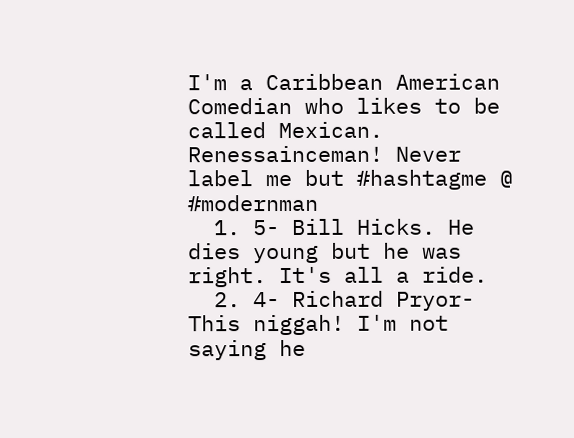I'm a Caribbean American Comedian who likes to be called Mexican. Renessainceman! Never label me but #hashtagme @ #modernman
  1. 5- Bill Hicks. He dies young but he was right. It's all a ride.
  2. 4- Richard Pryor- This niggah! I'm not saying he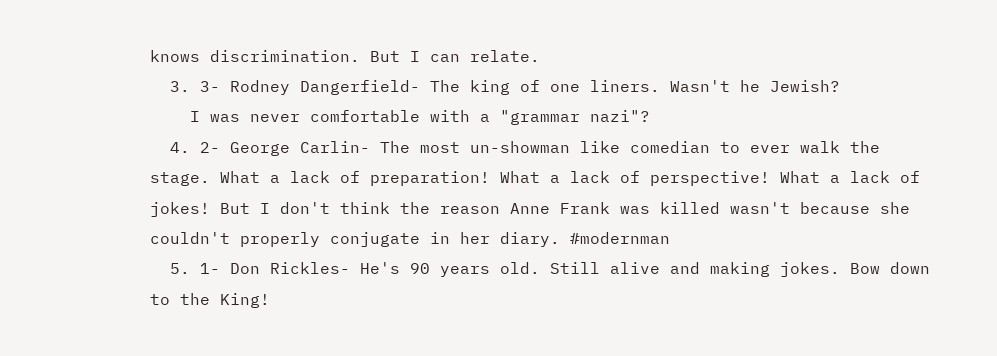knows discrimination. But I can relate.
  3. 3- Rodney Dangerfield- The king of one liners. Wasn't he Jewish?
    I was never comfortable with a "grammar nazi"?
  4. 2- George Carlin- The most un-showman like comedian to ever walk the stage. What a lack of preparation! What a lack of perspective! What a lack of jokes! But I don't think the reason Anne Frank was killed wasn't because she couldn't properly conjugate in her diary. #modernman
  5. 1- Don Rickles- He's 90 years old. Still alive and making jokes. Bow down to the King!